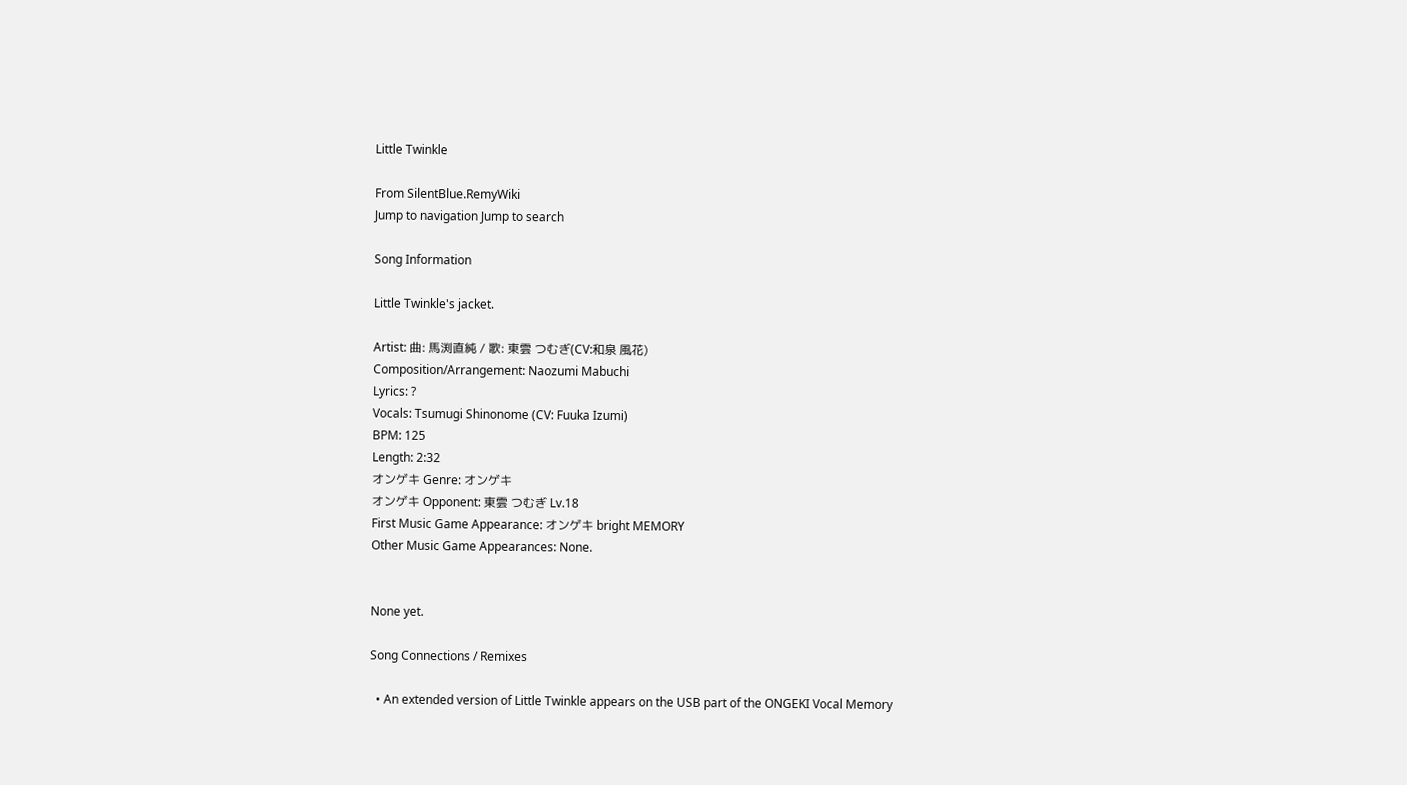Little Twinkle

From SilentBlue.RemyWiki
Jump to navigation Jump to search

Song Information

Little Twinkle's jacket.

Artist: 曲: 馬渕直純 / 歌: 東雲 つむぎ(CV:和泉 風花)
Composition/Arrangement: Naozumi Mabuchi
Lyrics: ?
Vocals: Tsumugi Shinonome (CV: Fuuka Izumi)
BPM: 125
Length: 2:32
オンゲキ Genre: オンゲキ
オンゲキ Opponent: 東雲 つむぎ Lv.18
First Music Game Appearance: オンゲキ bright MEMORY
Other Music Game Appearances: None.


None yet.

Song Connections / Remixes

  • An extended version of Little Twinkle appears on the USB part of the ONGEKI Vocal Memory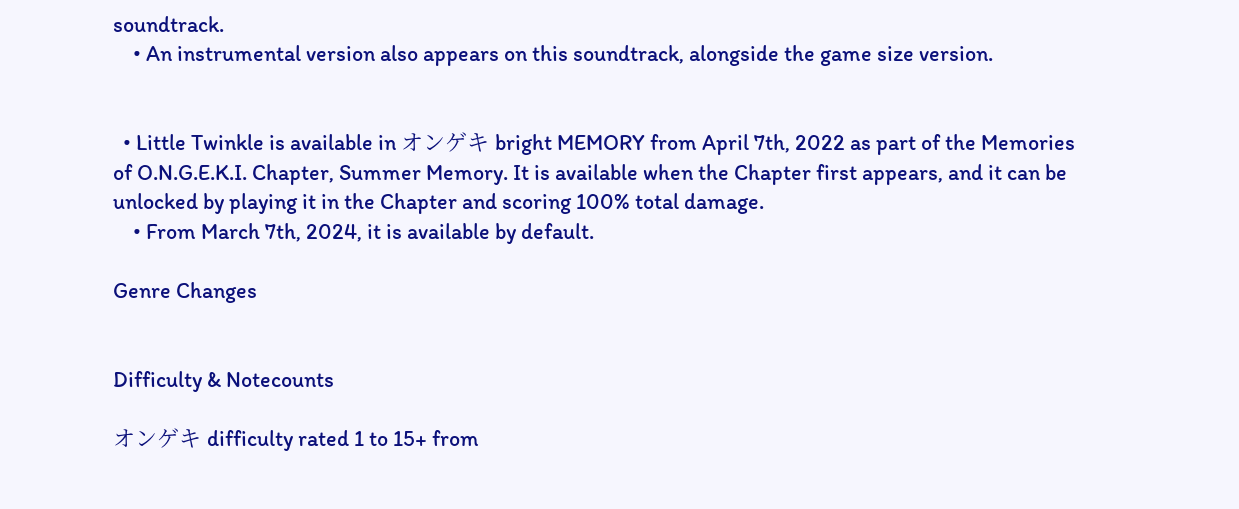soundtrack.
    • An instrumental version also appears on this soundtrack, alongside the game size version.


  • Little Twinkle is available in オンゲキ bright MEMORY from April 7th, 2022 as part of the Memories of O.N.G.E.K.I. Chapter, Summer Memory. It is available when the Chapter first appears, and it can be unlocked by playing it in the Chapter and scoring 100% total damage.
    • From March 7th, 2024, it is available by default.

Genre Changes


Difficulty & Notecounts

オンゲキ difficulty rated 1 to 15+ from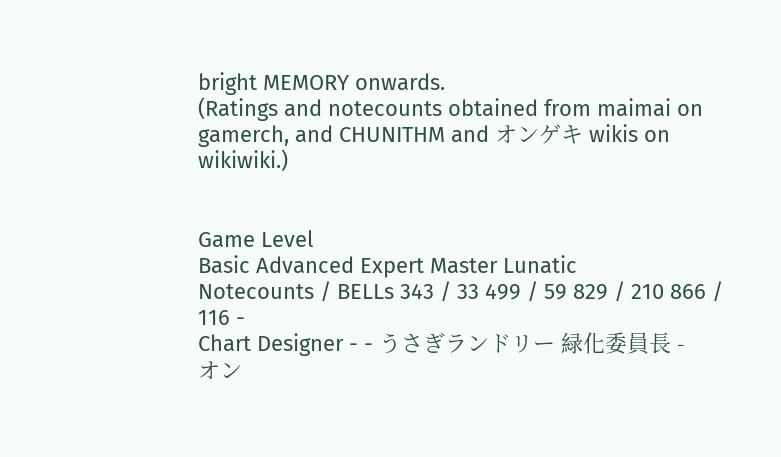bright MEMORY onwards.
(Ratings and notecounts obtained from maimai on gamerch, and CHUNITHM and オンゲキ wikis on wikiwiki.)


Game Level
Basic Advanced Expert Master Lunatic
Notecounts / BELLs 343 / 33 499 / 59 829 / 210 866 / 116 -
Chart Designer - - うさぎランドリー 緑化委員長 -
オン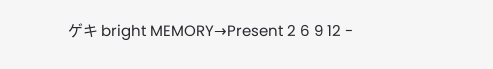ゲキ bright MEMORY→Present 2 6 9 12 -